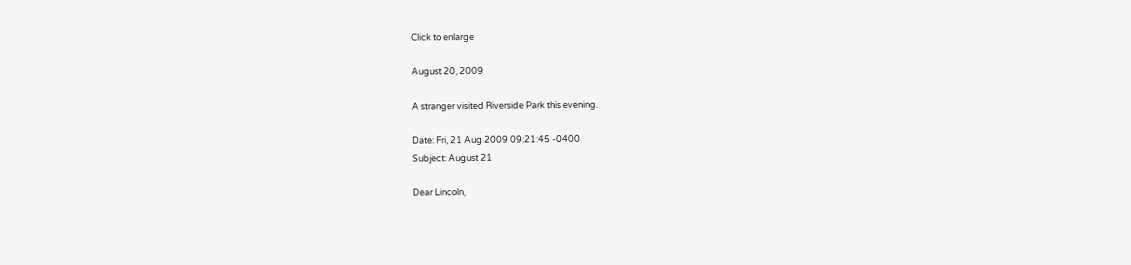Click to enlarge

August 20, 2009

A stranger visited Riverside Park this evening.

Date: Fri, 21 Aug 2009 09:21:45 -0400
Subject: August 21

Dear Lincoln,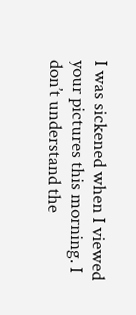I was sickened when I viewed your pictures this morning. I don’t understand the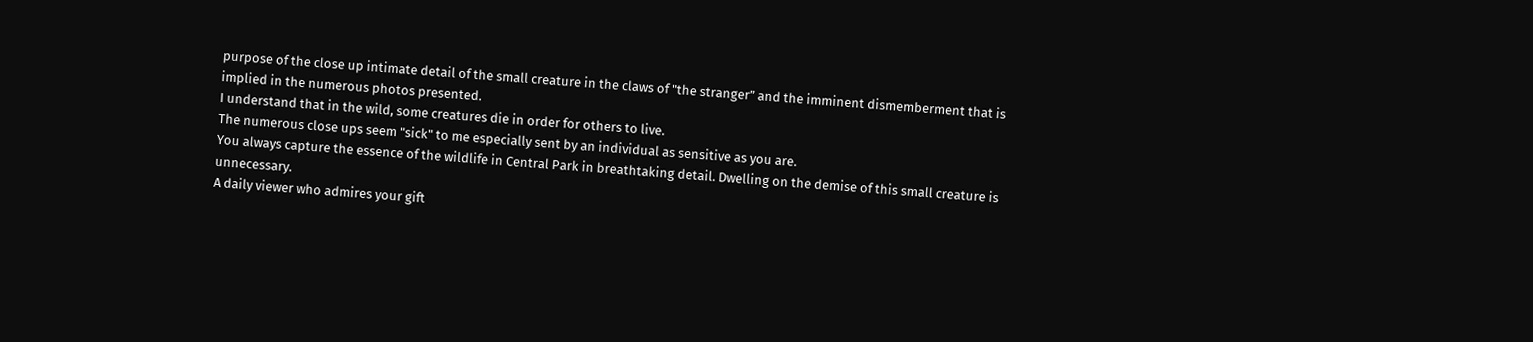purpose of the close up intimate detail of the small creature in the claws of "the stranger” and the imminent dismemberment that is implied in the numerous photos presented.
I understand that in the wild, some creatures die in order for others to live.
The numerous close ups seem "sick" to me especially sent by an individual as sensitive as you are.
You always capture the essence of the wildlife in Central Park in breathtaking detail. Dwelling on the demise of this small creature is unnecessary.
A daily viewer who admires your gift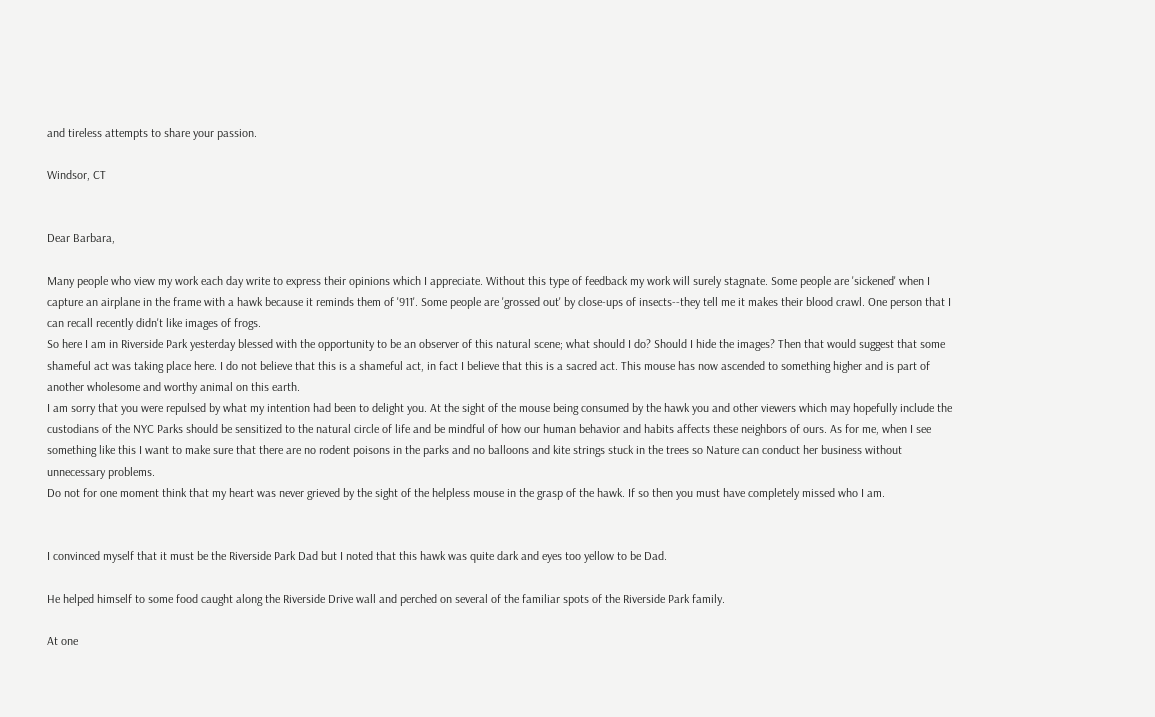and tireless attempts to share your passion.

Windsor, CT


Dear Barbara,

Many people who view my work each day write to express their opinions which I appreciate. Without this type of feedback my work will surely stagnate. Some people are 'sickened' when I capture an airplane in the frame with a hawk because it reminds them of '911'. Some people are 'grossed out' by close-ups of insects--they tell me it makes their blood crawl. One person that I can recall recently didn't like images of frogs.
So here I am in Riverside Park yesterday blessed with the opportunity to be an observer of this natural scene; what should I do? Should I hide the images? Then that would suggest that some shameful act was taking place here. I do not believe that this is a shameful act, in fact I believe that this is a sacred act. This mouse has now ascended to something higher and is part of another wholesome and worthy animal on this earth.
I am sorry that you were repulsed by what my intention had been to delight you. At the sight of the mouse being consumed by the hawk you and other viewers which may hopefully include the custodians of the NYC Parks should be sensitized to the natural circle of life and be mindful of how our human behavior and habits affects these neighbors of ours. As for me, when I see something like this I want to make sure that there are no rodent poisons in the parks and no balloons and kite strings stuck in the trees so Nature can conduct her business without unnecessary problems.
Do not for one moment think that my heart was never grieved by the sight of the helpless mouse in the grasp of the hawk. If so then you must have completely missed who I am.


I convinced myself that it must be the Riverside Park Dad but I noted that this hawk was quite dark and eyes too yellow to be Dad.

He helped himself to some food caught along the Riverside Drive wall and perched on several of the familiar spots of the Riverside Park family.

At one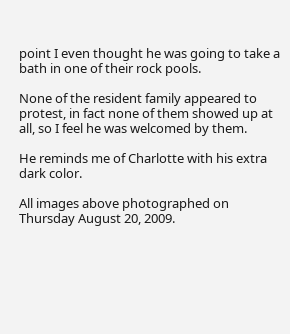point I even thought he was going to take a bath in one of their rock pools.

None of the resident family appeared to protest, in fact none of them showed up at all, so I feel he was welcomed by them.

He reminds me of Charlotte with his extra dark color.

All images above photographed on Thursday August 20, 2009.